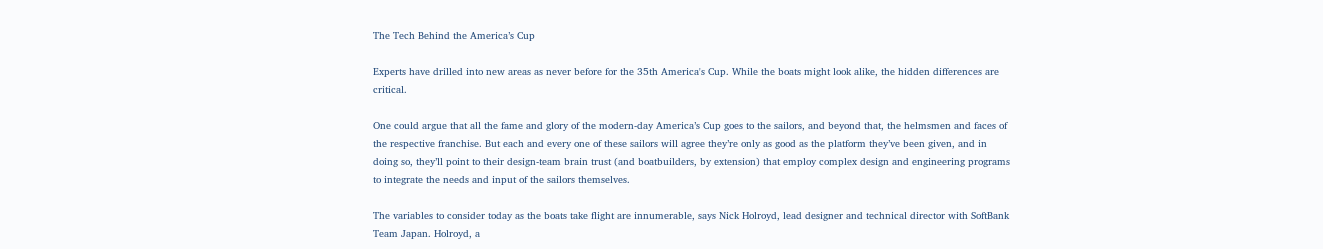The Tech Behind the America’s Cup

Experts have drilled into new areas as never before for the 35th America's Cup. While the boats might look alike, the hidden differences are critical.

One could argue that all the fame and glory of the modern-day America’s Cup goes to the sailors, and beyond that, the helmsmen and faces of the respective franchise. But each and every one of these sailors will agree they’re only as good as the platform they’ve been given, and in doing so, they’ll point to their design-team brain trust (and boatbuilders, by extension) that employ complex design and engineering programs to integrate the needs and input of the sailors themselves.

The variables to consider today as the boats take flight are innumerable, says Nick Holroyd, lead designer and technical director with SoftBank Team Japan. Holroyd, a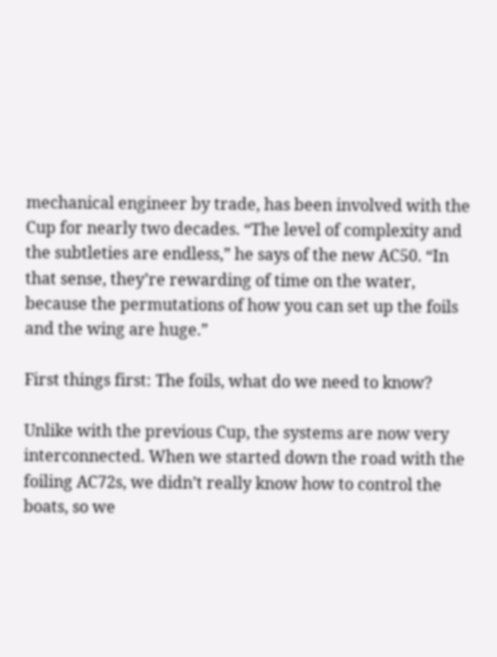mechanical engineer by trade, has been involved with the Cup for nearly two decades. “The level of complexity and the subtleties are endless,” he says of the new AC50. “In that sense, they’re rewarding of time on the water, because the permutations of how you can set up the foils and the wing are huge.”

First things first: The foils, what do we need to know?

Unlike with the previous Cup, the systems are now very interconnected. When we started down the road with the foiling AC72s, we didn’t really know how to control the boats, so we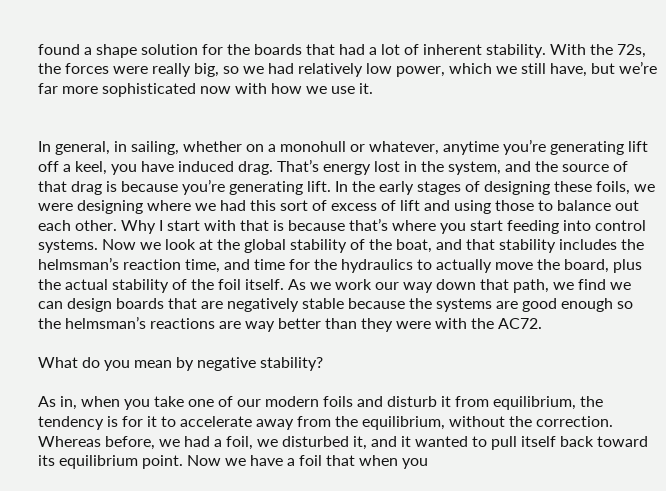found a shape solution for the boards that had a lot of inherent stability. With the 72s, the forces were really big, so we had relatively low power, which we still have, but we’re far more sophisticated now with how we use it.


In general, in sailing, whether on a monohull or whatever, anytime you’re generating lift off a keel, you have induced drag. That’s energy lost in the system, and the source of that drag is because you’re generating lift. In the early stages of designing these foils, we were designing where we had this sort of excess of lift and using those to balance out each other. Why I start with that is because that’s where you start feeding into control systems. Now we look at the global stability of the boat, and that stability includes the helmsman’s reaction time, and time for the hydraulics to actually move the board, plus the actual stability of the foil itself. As we work our way down that path, we find we can design boards that are negatively stable because the systems are good enough so the helmsman’s reactions are way better than they were with the AC72.

What do you mean by negative stability?

As in, when you take one of our modern foils and disturb it from equilibrium, the tendency is for it to accelerate away from the equilibrium, without the correction. Whereas before, we had a foil, we disturbed it, and it wanted to pull itself back toward its equilibrium point. Now we have a foil that when you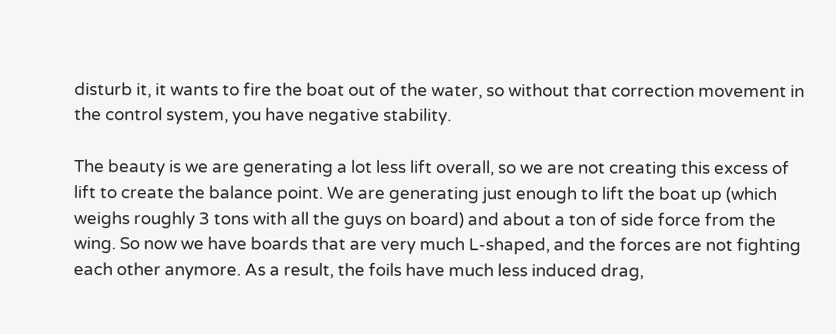disturb it, it wants to fire the boat out of the water, so without that correction movement in the control system, you have negative stability.

The beauty is we are generating a lot less lift overall, so we are not creating this excess of lift to create the balance point. We are generating just enough to lift the boat up (which weighs roughly 3 tons with all the guys on board) and about a ton of side force from the wing. So now we have boards that are very much L-shaped, and the forces are not fighting each other anymore. As a result, the foils have much less induced drag,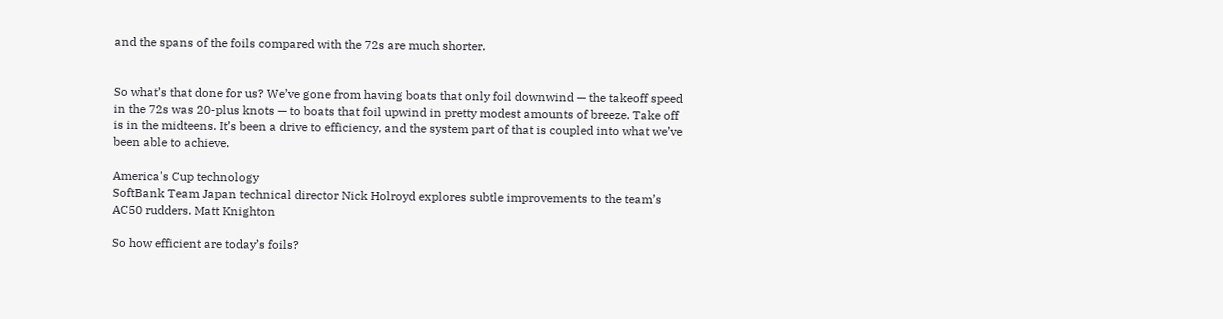and the spans of the foils compared with the 72s are much shorter.


So what’s that done for us? We’ve gone from having boats that only foil downwind — the takeoff speed in the 72s was 20-plus knots — to boats that foil upwind in pretty modest amounts of breeze. Take off is in the midteens. It’s been a drive to efficiency, and the system part of that is coupled into what we’ve been able to achieve.

America's Cup technology
SoftBank Team Japan technical director Nick Holroyd explores subtle improvements to the team’s AC50 rudders. Matt Knighton

So how efficient are today’s foils?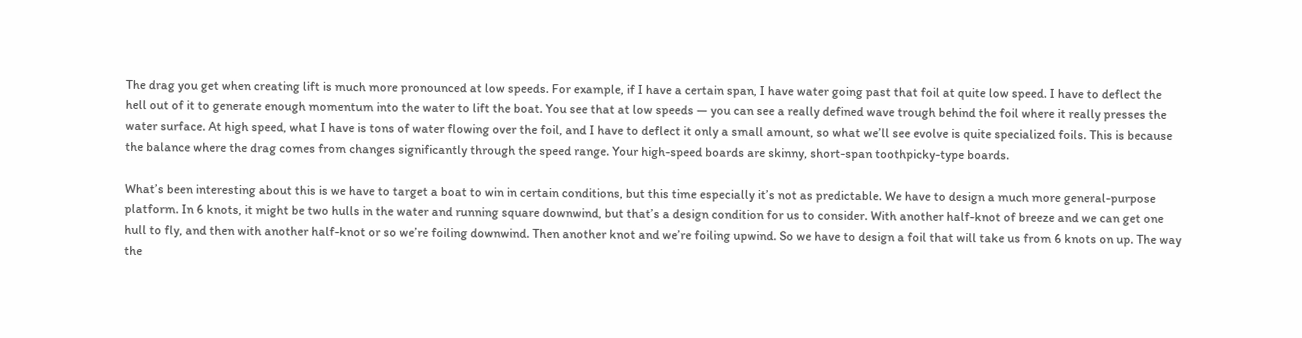The drag you get when creating lift is much more pronounced at low speeds. For example, if I have a certain span, I have water going past that foil at quite low speed. I have to deflect the hell out of it to generate enough momentum into the water to lift the boat. You see that at low speeds — you can see a really defined wave trough behind the foil where it really presses the water surface. At high speed, what I have is tons of water flowing over the foil, and I have to deflect it only a small amount, so what we’ll see evolve is quite specialized foils. This is because the balance where the drag comes from changes significantly through the speed range. Your high-speed boards are skinny, short-span toothpicky-type boards.

What’s been interesting about this is we have to target a boat to win in certain conditions, but this time especially it’s not as predictable. We have to design a much more general-purpose platform. In 6 knots, it might be two hulls in the water and running square downwind, but that’s a design condition for us to consider. With another half-knot of breeze and we can get one hull to fly, and then with another half-knot or so we’re foiling downwind. Then another knot and we’re foiling upwind. So we have to design a foil that will take us from 6 knots on up. The way the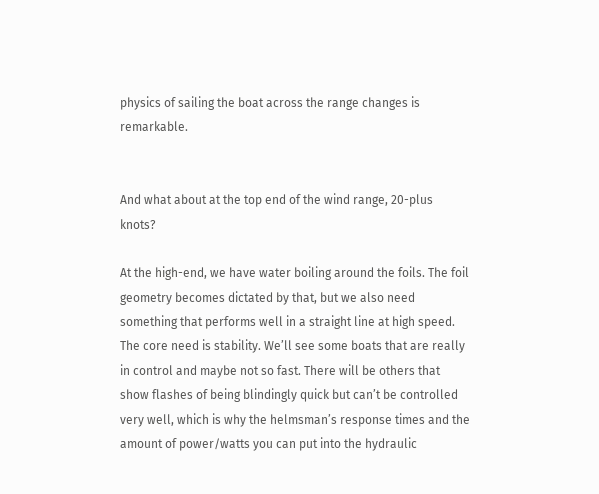physics of sailing the boat across the range changes is remarkable.


And what about at the top end of the wind range, 20-plus knots?

At the high-end, we have water boiling around the foils. The foil geometry becomes dictated by that, but we also need something that performs well in a straight line at high speed. The core need is stability. We’ll see some boats that are really in control and maybe not so fast. There will be others that show flashes of being blindingly quick but can’t be controlled very well, which is why the helmsman’s response times and the amount of power/watts you can put into the hydraulic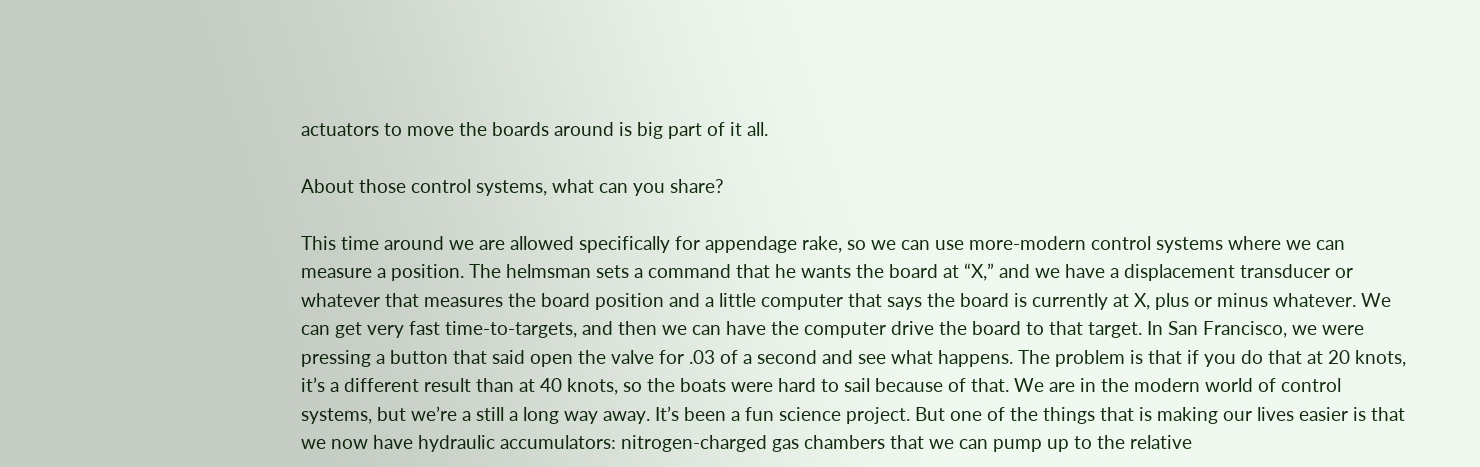actuators to move the boards around is big part of it all.

About those control systems, what can you share?

This time around we are allowed specifically for appendage rake, so we can use more-modern control systems where we can measure a position. The helmsman sets a command that he wants the board at “X,” and we have a displacement transducer or whatever that measures the board position and a little computer that says the board is currently at X, plus or minus whatever. We can get very fast time-to-targets, and then we can have the computer drive the board to that target. In San Francisco, we were pressing a button that said open the valve for .03 of a second and see what happens. The problem is that if you do that at 20 knots, it’s a different result than at 40 knots, so the boats were hard to sail because of that. We are in the modern world of control systems, but we’re a still a long way away. It’s been a fun science project. But one of the things that is making our lives easier is that we now have hydraulic accumulators: nitrogen-charged gas chambers that we can pump up to the relative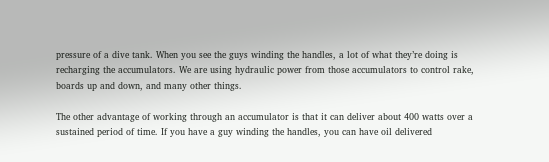pressure of a dive tank. When you see the guys winding the handles, a lot of what they’re doing is recharging the accumulators. We are using hydraulic power from those accumulators to control rake, boards up and down, and many other things.

The other advantage of working through an accumulator is that it can deliver about 400 watts over a sustained period of time. If you have a guy winding the handles, you can have oil delivered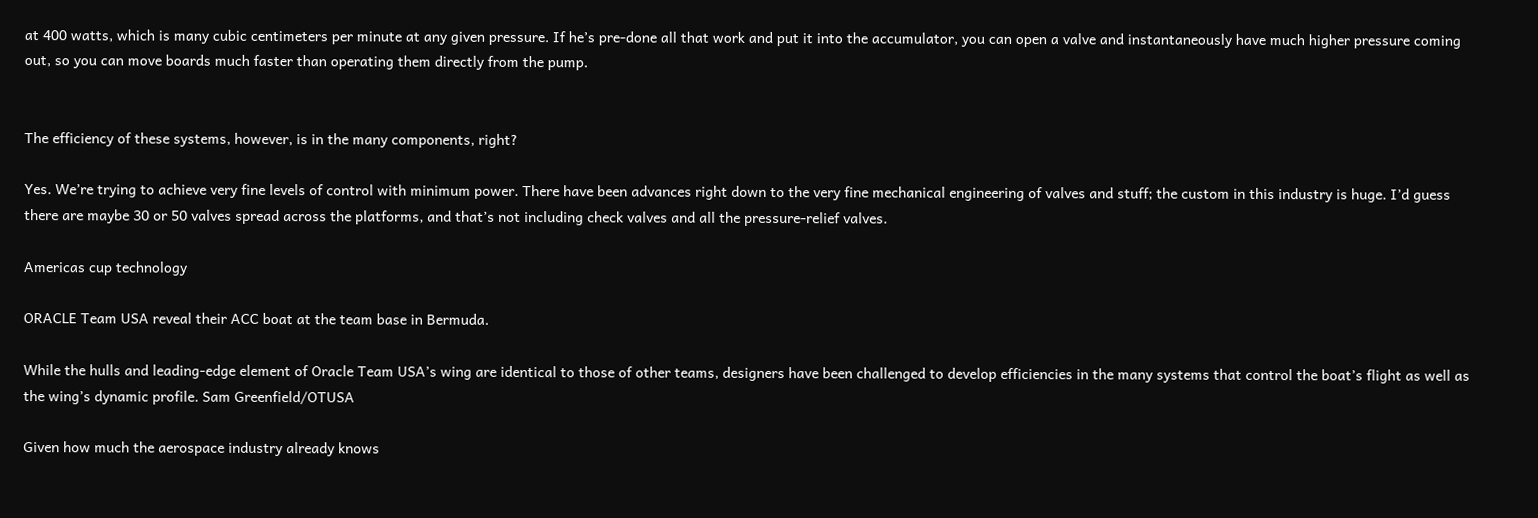at 400 watts, which is many cubic centimeters per minute at any given pressure. If he’s pre-done all that work and put it into the accumulator, you can open a valve and instantaneously have much higher pressure coming out, so you can move boards much faster than operating them directly from the pump.


The efficiency of these systems, however, is in the many components, right?

Yes. We’re trying to achieve very fine levels of control with minimum power. There have been advances right down to the very fine mechanical engineering of valves and stuff; the custom in this industry is huge. I’d guess there are maybe 30 or 50 valves spread across the platforms, and that’s not including check valves and all the pressure-relief valves.

Americas cup technology

ORACLE Team USA reveal their ACC boat at the team base in Bermuda.

While the hulls and leading-edge element of Oracle Team USA’s wing are identical to those of other teams, designers have been challenged to develop efficiencies in the many systems that control the boat’s flight as well as the wing’s dynamic profile. Sam Greenfield/OTUSA

Given how much the aerospace industry already knows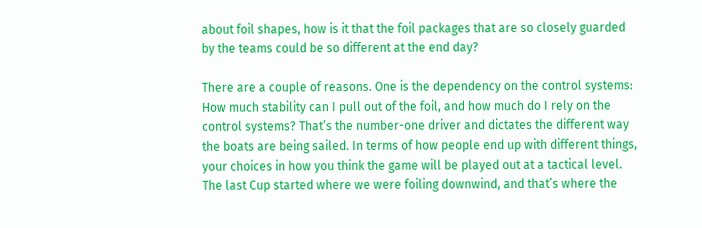about foil shapes, how is it that the foil packages that are so closely guarded by the teams could be so different at the end day?

There are a couple of reasons. One is the dependency on the control systems: How much stability can I pull out of the foil, and how much do I rely on the control systems? That’s the number-one driver and dictates the different way the boats are being sailed. In terms of how people end up with different things, your choices in how you think the game will be played out at a tactical level. The last Cup started where we were foiling downwind, and that’s where the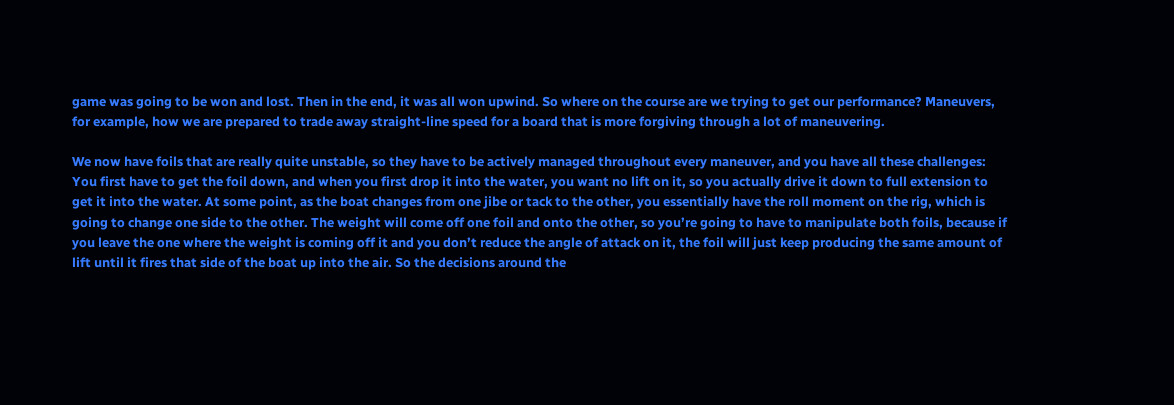game was going to be won and lost. Then in the end, it was all won upwind. So where on the course are we trying to get our performance? Maneuvers, for example, how we are prepared to trade away straight-line speed for a board that is more forgiving through a lot of maneuvering.

We now have foils that are really quite unstable, so they have to be actively managed throughout every maneuver, and you have all these challenges: You first have to get the foil down, and when you first drop it into the water, you want no lift on it, so you actually drive it down to full extension to get it into the water. At some point, as the boat changes from one jibe or tack to the other, you essentially have the roll moment on the rig, which is going to change one side to the other. The weight will come off one foil and onto the other, so you’re going to have to manipulate both foils, because if you leave the one where the weight is coming off it and you don’t reduce the angle of attack on it, the foil will just keep producing the same amount of lift until it fires that side of the boat up into the air. So the decisions around the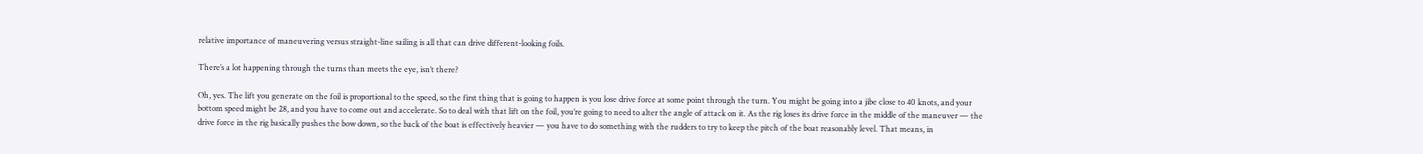relative importance of maneuvering versus straight-line sailing is all that can drive different-looking foils.

There’s a lot happening through the turns than meets the eye, isn’t there?

Oh, yes. The lift you generate on the foil is proportional to the speed, so the first thing that is going to happen is you lose drive force at some point through the turn. You might be going into a jibe close to 40 knots, and your bottom speed might be 28, and you have to come out and accelerate. So to deal with that lift on the foil, you’re going to need to alter the angle of attack on it. As the rig loses its drive force in the middle of the maneuver — the drive force in the rig basically pushes the bow down, so the back of the boat is effectively heavier — you have to do something with the rudders to try to keep the pitch of the boat reasonably level. That means, in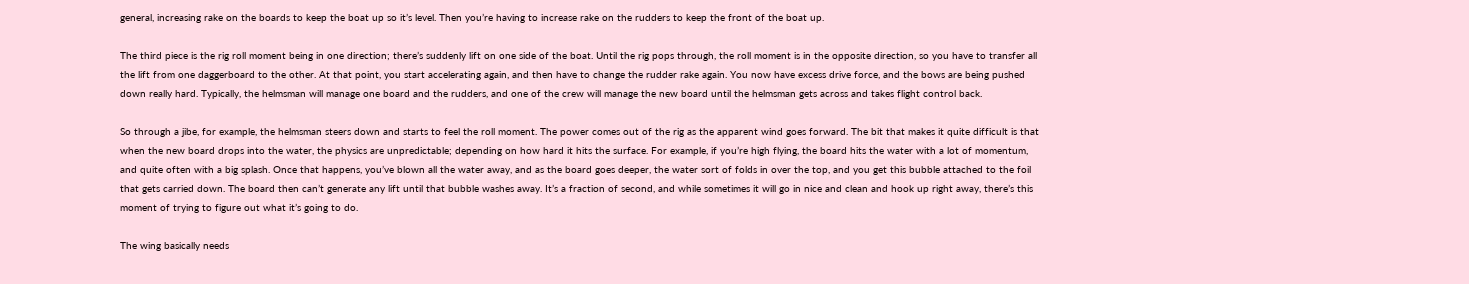general, increasing rake on the boards to keep the boat up so it’s level. Then you’re having to increase rake on the rudders to keep the front of the boat up.

The third piece is the rig roll moment being in one direction; there’s suddenly lift on one side of the boat. Until the rig pops through, the roll moment is in the opposite direction, so you have to transfer all the lift from one daggerboard to the other. At that point, you start accelerating again, and then have to change the rudder rake again. You now have excess drive force, and the bows are being pushed down really hard. Typically, the helmsman will manage one board and the rudders, and one of the crew will manage the new board until the helmsman gets across and takes flight control back.

So through a jibe, for example, the helmsman steers down and starts to feel the roll moment. The power comes out of the rig as the apparent wind goes forward. The bit that makes it quite difficult is that when the new board drops into the water, the physics are unpredictable; depending on how hard it hits the surface. For example, if you’re high flying, the board hits the water with a lot of momentum, and quite often with a big splash. Once that happens, you’ve blown all the water away, and as the board goes deeper, the water sort of folds in over the top, and you get this bubble attached to the foil that gets carried down. The board then can’t generate any lift until that bubble washes away. It’s a fraction of second, and while sometimes it will go in nice and clean and hook up right away, there’s this moment of trying to figure out what it’s going to do.

The wing basically needs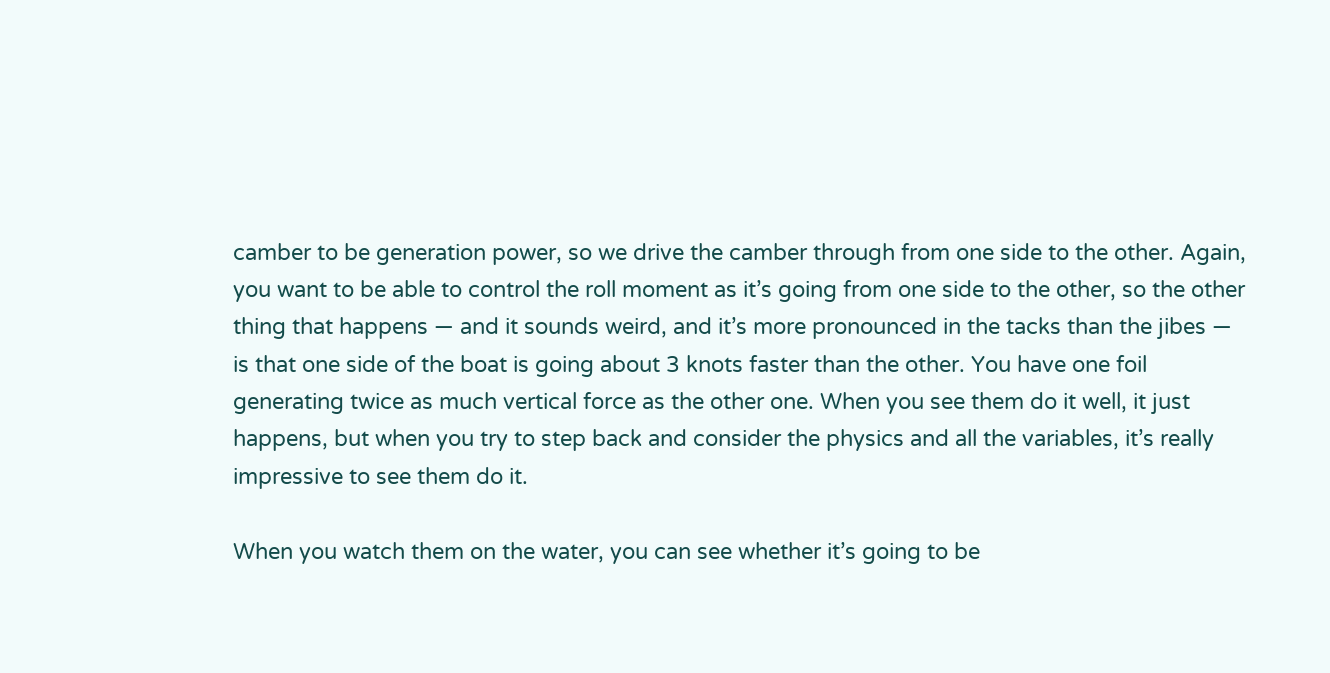camber to be generation power, so we drive the camber through from one side to the other. Again, you want to be able to control the roll moment as it’s going from one side to the other, so the other thing that happens — and it sounds weird, and it’s more pronounced in the tacks than the jibes — is that one side of the boat is going about 3 knots faster than the other. You have one foil generating twice as much vertical force as the other one. When you see them do it well, it just happens, but when you try to step back and consider the physics and all the variables, it’s really impressive to see them do it.

When you watch them on the water, you can see whether it’s going to be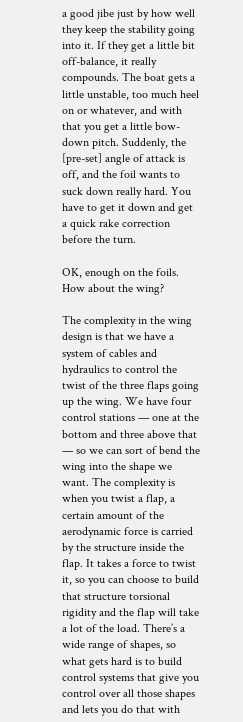a good jibe just by how well they keep the stability going into it. If they get a little bit off-balance, it really compounds. The boat gets a little unstable, too much heel on or whatever, and with that you get a little bow-down pitch. Suddenly, the [pre-set] angle of attack is off, and the foil wants to suck down really hard. You have to get it down and get a quick rake correction before the turn.

OK, enough on the foils. How about the wing?

The complexity in the wing design is that we have a system of cables and hydraulics to control the twist of the three flaps going up the wing. We have four control stations — one at the bottom and three above that — so we can sort of bend the wing into the shape we want. The complexity is when you twist a flap, a certain amount of the aerodynamic force is carried by the structure inside the flap. It takes a force to twist it, so you can choose to build that structure torsional rigidity and the flap will take a lot of the load. There’s a wide range of shapes, so what gets hard is to build control systems that give you control over all those shapes and lets you do that with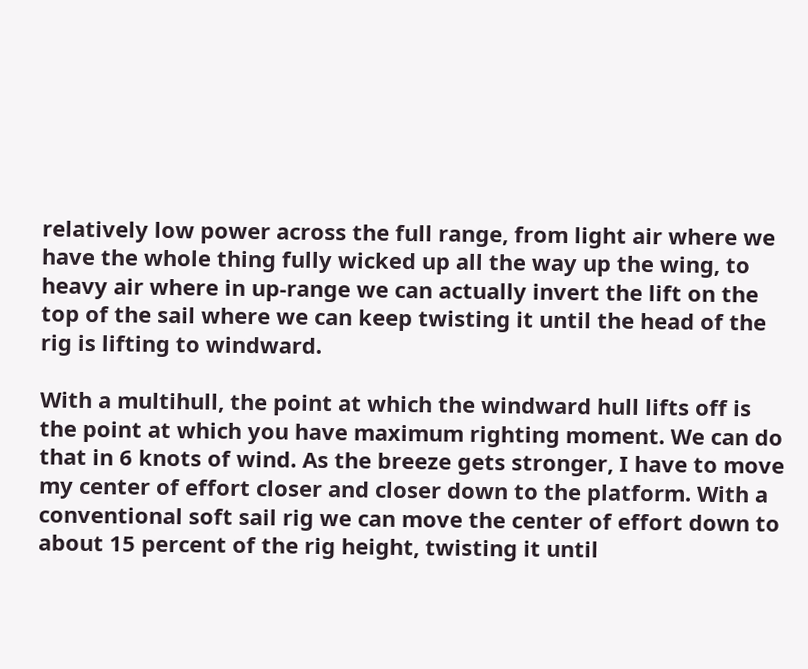relatively low power across the full range, from light air where we have the whole thing fully wicked up all the way up the wing, to heavy air where in up-range we can actually invert the lift on the top of the sail where we can keep twisting it until the head of the rig is lifting to windward.

With a multihull, the point at which the windward hull lifts off is the point at which you have maximum righting moment. We can do that in 6 knots of wind. As the breeze gets stronger, I have to move my center of effort closer and closer down to the platform. With a conventional soft sail rig we can move the center of effort down to about 15 percent of the rig height, twisting it until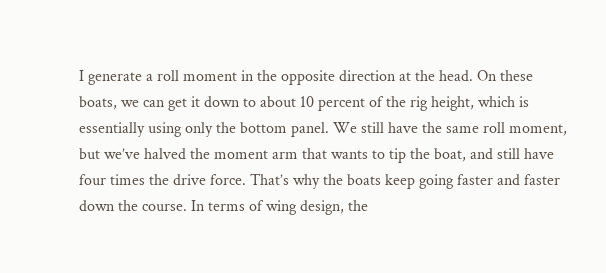I generate a roll moment in the opposite direction at the head. On these boats, we can get it down to about 10 percent of the rig height, which is essentially using only the bottom panel. We still have the same roll moment, but we’ve halved the moment arm that wants to tip the boat, and still have four times the drive force. That’s why the boats keep going faster and faster down the course. In terms of wing design, the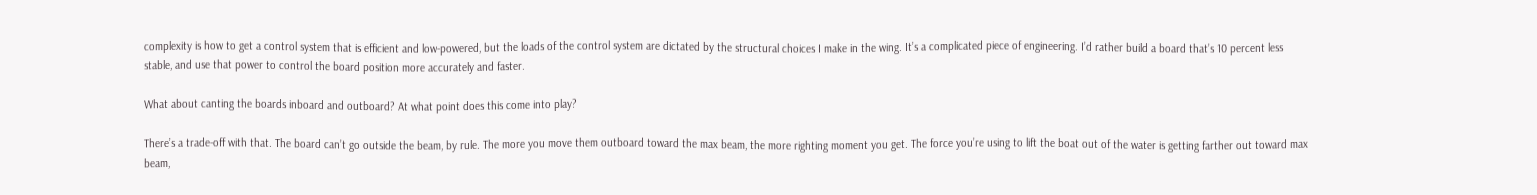complexity is how to get a control system that is efficient and low-powered, but the loads of the control system are dictated by the structural choices I make in the wing. It’s a complicated piece of engineering. I’d rather build a board that’s 10 percent less stable, and use that power to control the board position more accurately and faster.

What about canting the boards inboard and outboard? At what point does this come into play?

There’s a trade-off with that. The board can’t go outside the beam, by rule. The more you move them outboard toward the max beam, the more righting moment you get. The force you’re using to lift the boat out of the water is getting farther out toward max beam,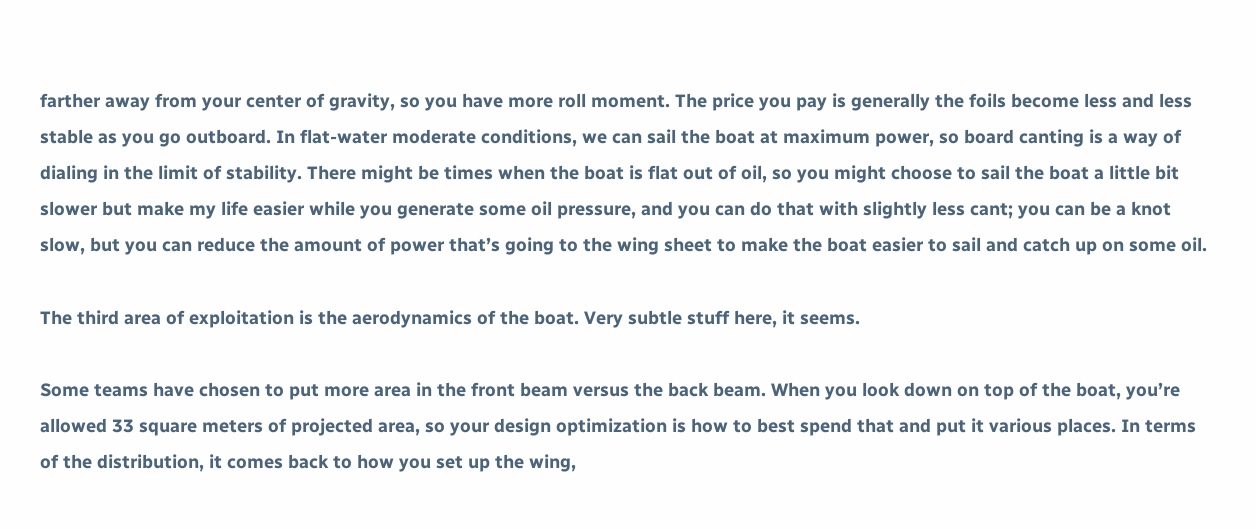farther away from your center of gravity, so you have more roll moment. The price you pay is generally the foils become less and less stable as you go outboard. In flat-water moderate conditions, we can sail the boat at maximum power, so board canting is a way of dialing in the limit of stability. There might be times when the boat is flat out of oil, so you might choose to sail the boat a little bit slower but make my life easier while you generate some oil pressure, and you can do that with slightly less cant; you can be a knot slow, but you can reduce the amount of power that’s going to the wing sheet to make the boat easier to sail and catch up on some oil.

The third area of exploitation is the aerodynamics of the boat. Very subtle stuff here, it seems.

Some teams have chosen to put more area in the front beam versus the back beam. When you look down on top of the boat, you’re allowed 33 square meters of projected area, so your design optimization is how to best spend that and put it various places. In terms of the distribution, it comes back to how you set up the wing,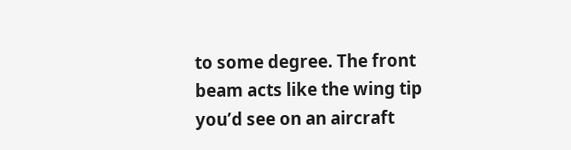to some degree. The front beam acts like the wing tip you’d see on an aircraft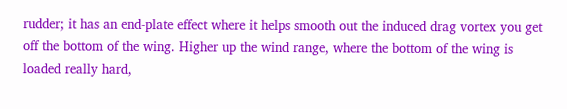rudder; it has an end-plate effect where it helps smooth out the induced drag vortex you get off the bottom of the wing. Higher up the wind range, where the bottom of the wing is loaded really hard,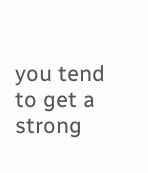you tend to get a strong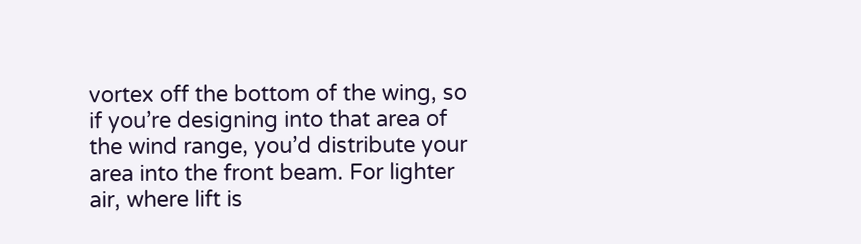vortex off the bottom of the wing, so if you’re designing into that area of the wind range, you’d distribute your area into the front beam. For lighter air, where lift is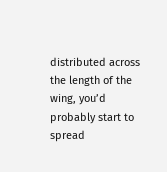distributed across the length of the wing, you’d probably start to spread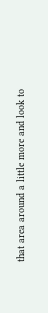that area around a little more and look to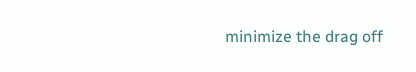minimize the drag off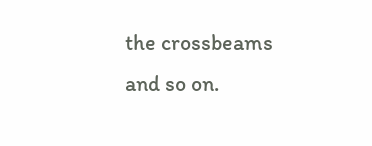the crossbeams and so on.